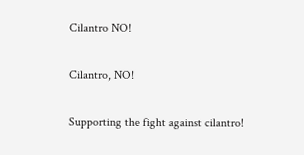Cilantro NO!

Cilantro, NO!

Supporting the fight against cilantro!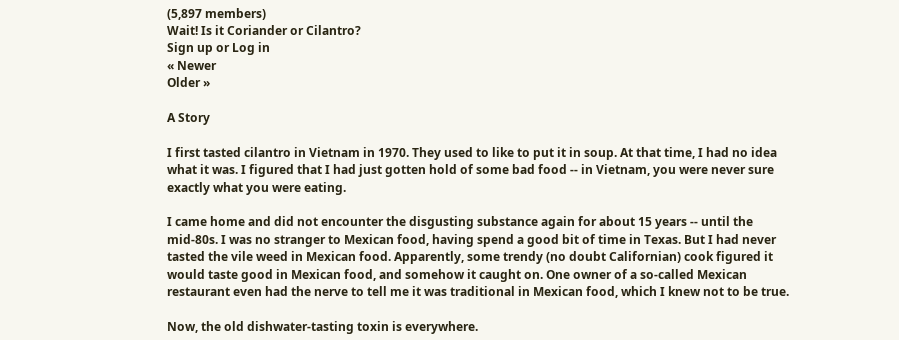(5,897 members)
Wait! Is it Coriander or Cilantro?
Sign up or Log in
« Newer
Older »

A Story

I first tasted cilantro in Vietnam in 1970. They used to like to put it in soup. At that time, I had no idea what it was. I figured that I had just gotten hold of some bad food -- in Vietnam, you were never sure exactly what you were eating.

I came home and did not encounter the disgusting substance again for about 15 years -- until the mid-80s. I was no stranger to Mexican food, having spend a good bit of time in Texas. But I had never tasted the vile weed in Mexican food. Apparently, some trendy (no doubt Californian) cook figured it would taste good in Mexican food, and somehow it caught on. One owner of a so-called Mexican restaurant even had the nerve to tell me it was traditional in Mexican food, which I knew not to be true.

Now, the old dishwater-tasting toxin is everywhere.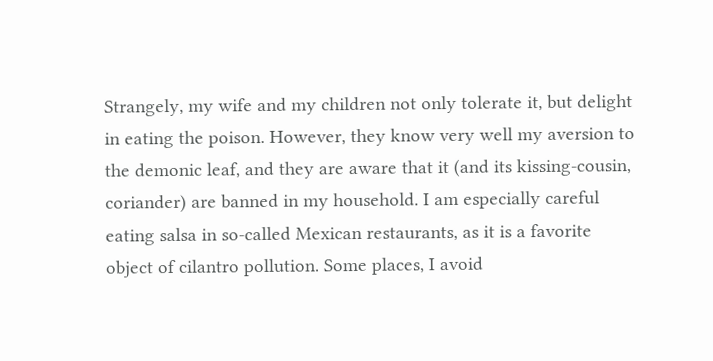Strangely, my wife and my children not only tolerate it, but delight in eating the poison. However, they know very well my aversion to the demonic leaf, and they are aware that it (and its kissing-cousin, coriander) are banned in my household. I am especially careful eating salsa in so-called Mexican restaurants, as it is a favorite object of cilantro pollution. Some places, I avoid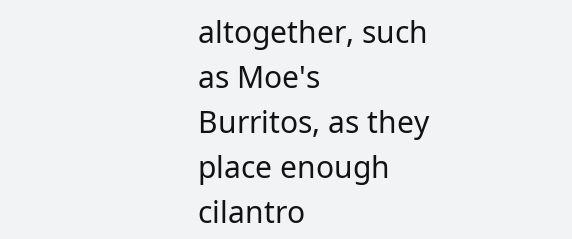altogether, such as Moe's Burritos, as they place enough cilantro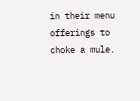in their menu offerings to choke a mule.